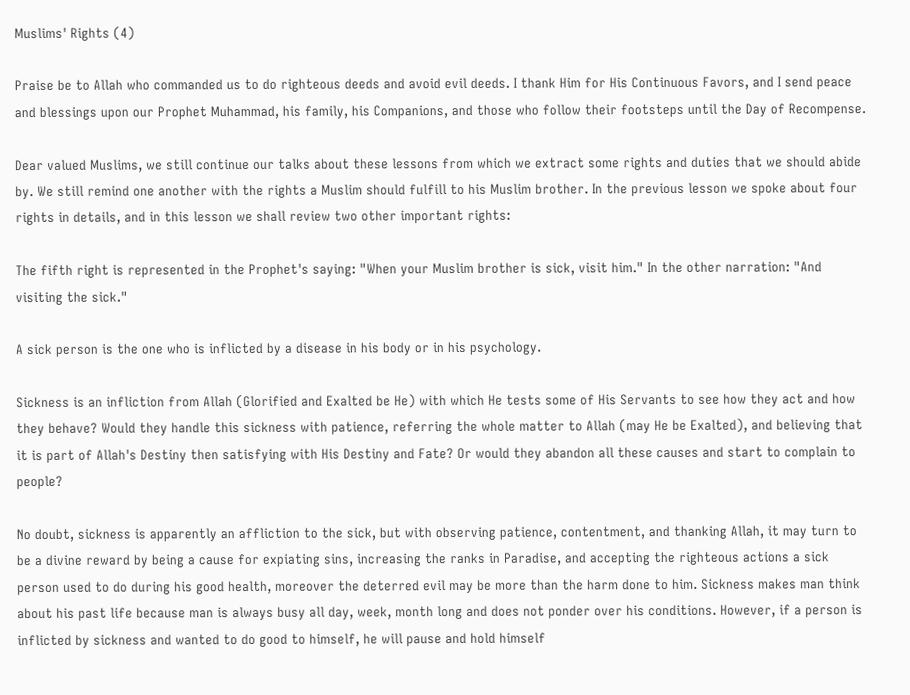Muslims' Rights (4)

Praise be to Allah who commanded us to do righteous deeds and avoid evil deeds. I thank Him for His Continuous Favors, and I send peace and blessings upon our Prophet Muhammad, his family, his Companions, and those who follow their footsteps until the Day of Recompense.

Dear valued Muslims, we still continue our talks about these lessons from which we extract some rights and duties that we should abide by. We still remind one another with the rights a Muslim should fulfill to his Muslim brother. In the previous lesson we spoke about four rights in details, and in this lesson we shall review two other important rights:

The fifth right is represented in the Prophet's saying: "When your Muslim brother is sick, visit him." In the other narration: "And visiting the sick."

A sick person is the one who is inflicted by a disease in his body or in his psychology.

Sickness is an infliction from Allah (Glorified and Exalted be He) with which He tests some of His Servants to see how they act and how they behave? Would they handle this sickness with patience, referring the whole matter to Allah (may He be Exalted), and believing that it is part of Allah's Destiny then satisfying with His Destiny and Fate? Or would they abandon all these causes and start to complain to people?

No doubt, sickness is apparently an affliction to the sick, but with observing patience, contentment, and thanking Allah, it may turn to be a divine reward by being a cause for expiating sins, increasing the ranks in Paradise, and accepting the righteous actions a sick person used to do during his good health, moreover the deterred evil may be more than the harm done to him. Sickness makes man think about his past life because man is always busy all day, week, month long and does not ponder over his conditions. However, if a person is inflicted by sickness and wanted to do good to himself, he will pause and hold himself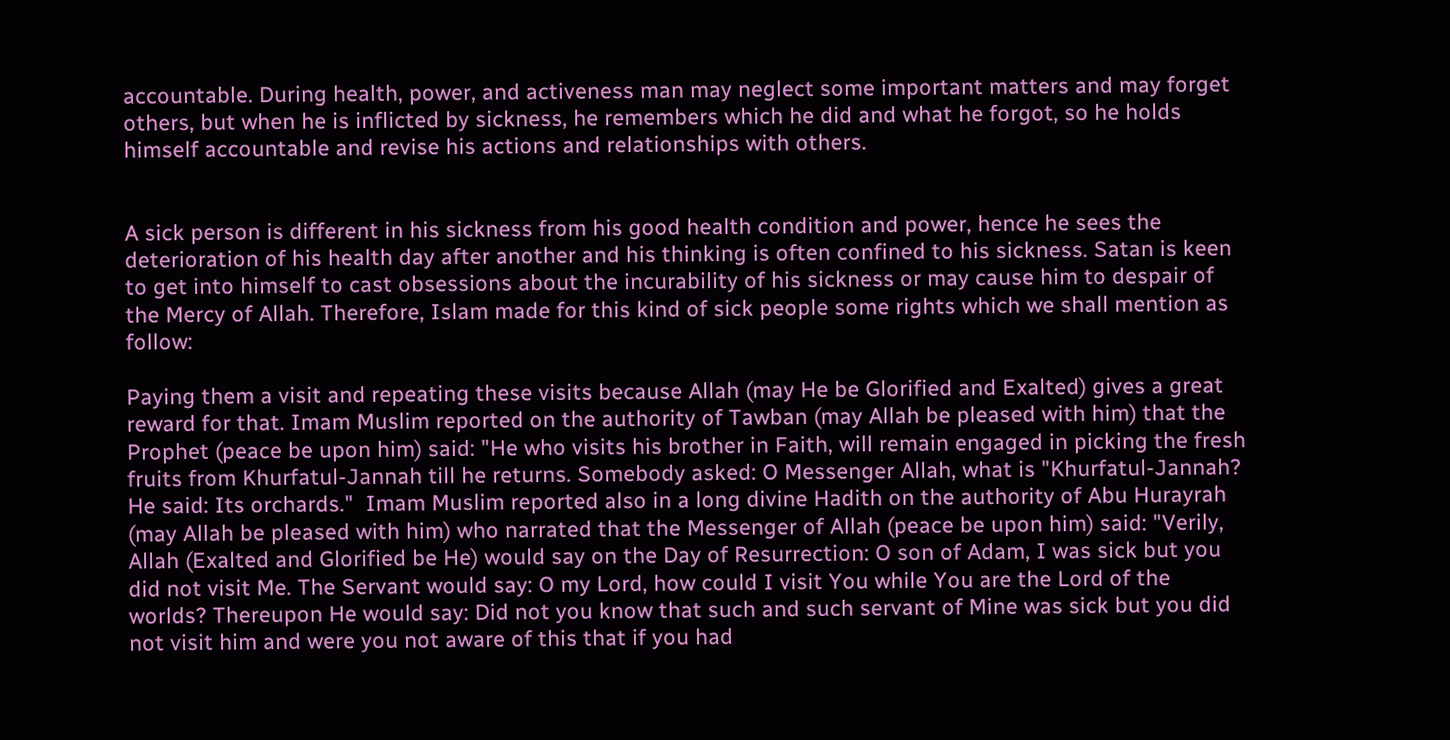accountable. During health, power, and activeness man may neglect some important matters and may forget others, but when he is inflicted by sickness, he remembers which he did and what he forgot, so he holds himself accountable and revise his actions and relationships with others.


A sick person is different in his sickness from his good health condition and power, hence he sees the deterioration of his health day after another and his thinking is often confined to his sickness. Satan is keen to get into himself to cast obsessions about the incurability of his sickness or may cause him to despair of the Mercy of Allah. Therefore, Islam made for this kind of sick people some rights which we shall mention as follow:

Paying them a visit and repeating these visits because Allah (may He be Glorified and Exalted) gives a great reward for that. Imam Muslim reported on the authority of Tawban (may Allah be pleased with him) that the Prophet (peace be upon him) said: "He who visits his brother in Faith, will remain engaged in picking the fresh fruits from Khurfatul-Jannah till he returns. Somebody asked: O Messenger Allah, what is "Khurfatul-Jannah? He said: Its orchards."  Imam Muslim reported also in a long divine Hadith on the authority of Abu Hurayrah (may Allah be pleased with him) who narrated that the Messenger of Allah (peace be upon him) said: "Verily, Allah (Exalted and Glorified be He) would say on the Day of Resurrection: O son of Adam, I was sick but you did not visit Me. The Servant would say: O my Lord, how could I visit You while You are the Lord of the worlds? Thereupon He would say: Did not you know that such and such servant of Mine was sick but you did not visit him and were you not aware of this that if you had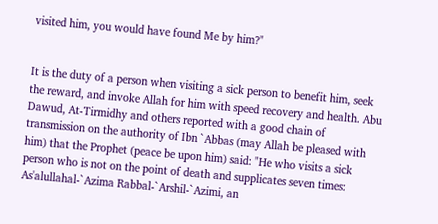visited him, you would have found Me by him?"


It is the duty of a person when visiting a sick person to benefit him, seek the reward, and invoke Allah for him with speed recovery and health. Abu Dawud, At-Tirmidhy and others reported with a good chain of transmission on the authority of Ibn `Abbas (may Allah be pleased with him) that the Prophet (peace be upon him) said: "He who visits a sick person who is not on the point of death and supplicates seven times: As'alullahal-`Azima Rabbal-`Arshil-`Azimi, an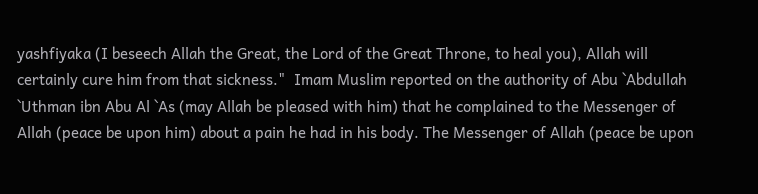yashfiyaka (I beseech Allah the Great, the Lord of the Great Throne, to heal you), Allah will certainly cure him from that sickness."  Imam Muslim reported on the authority of Abu `Abdullah `Uthman ibn Abu Al `As (may Allah be pleased with him) that he complained to the Messenger of Allah (peace be upon him) about a pain he had in his body. The Messenger of Allah (peace be upon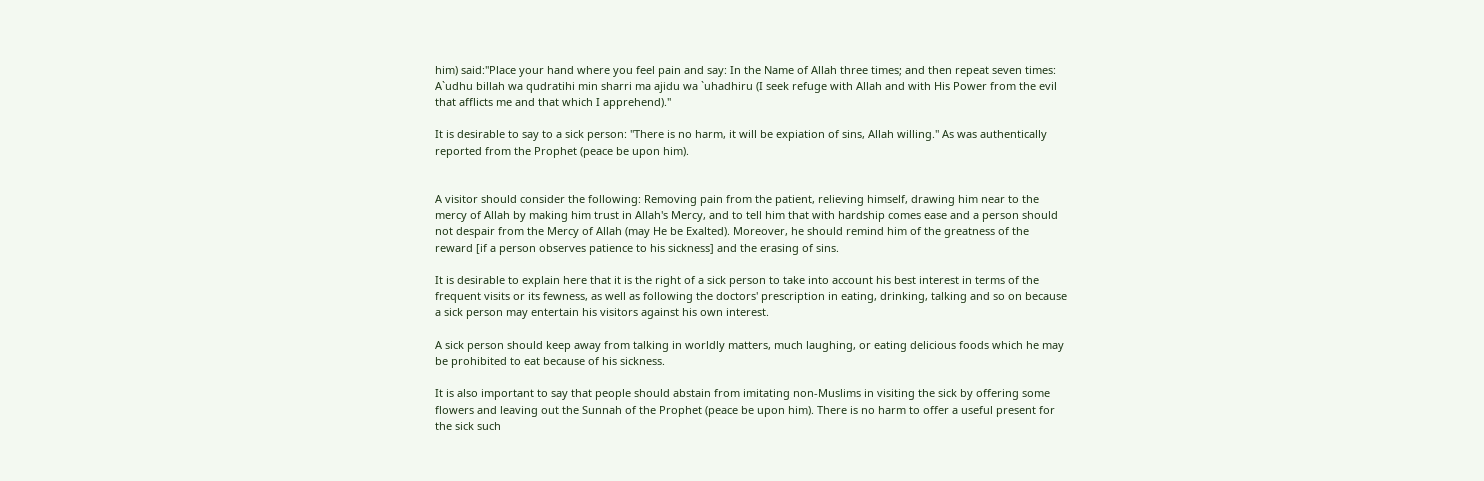him) said:"Place your hand where you feel pain and say: In the Name of Allah three times; and then repeat seven times: A`udhu billah wa qudratihi min sharri ma ajidu wa `uhadhiru (I seek refuge with Allah and with His Power from the evil that afflicts me and that which I apprehend)."

It is desirable to say to a sick person: "There is no harm, it will be expiation of sins, Allah willing." As was authentically reported from the Prophet (peace be upon him).


A visitor should consider the following: Removing pain from the patient, relieving himself, drawing him near to the mercy of Allah by making him trust in Allah's Mercy, and to tell him that with hardship comes ease and a person should not despair from the Mercy of Allah (may He be Exalted). Moreover, he should remind him of the greatness of the reward [if a person observes patience to his sickness] and the erasing of sins.

It is desirable to explain here that it is the right of a sick person to take into account his best interest in terms of the frequent visits or its fewness, as well as following the doctors' prescription in eating, drinking, talking and so on because a sick person may entertain his visitors against his own interest.

A sick person should keep away from talking in worldly matters, much laughing, or eating delicious foods which he may be prohibited to eat because of his sickness.

It is also important to say that people should abstain from imitating non-Muslims in visiting the sick by offering some flowers and leaving out the Sunnah of the Prophet (peace be upon him). There is no harm to offer a useful present for the sick such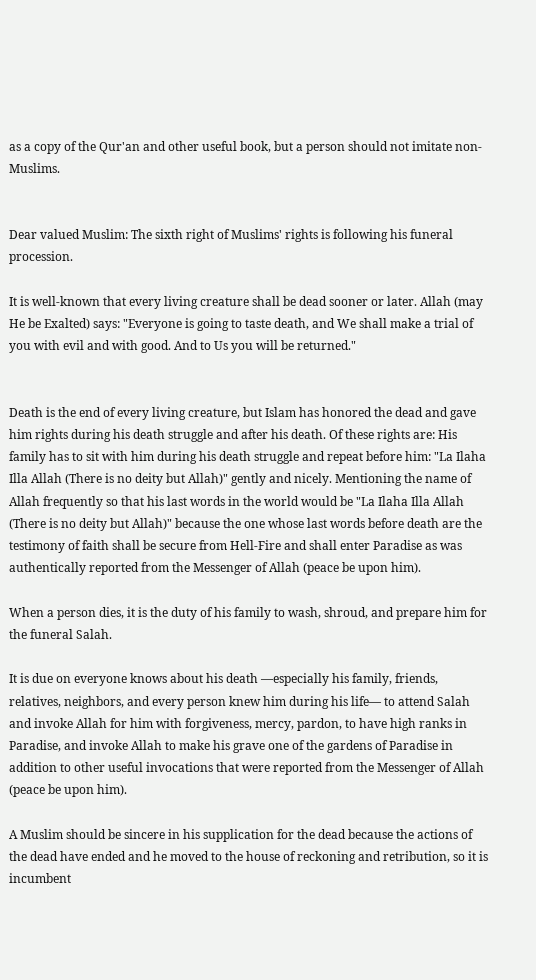as a copy of the Qur'an and other useful book, but a person should not imitate non-Muslims.


Dear valued Muslim: The sixth right of Muslims' rights is following his funeral procession.

It is well-known that every living creature shall be dead sooner or later. Allah (may He be Exalted) says: "Everyone is going to taste death, and We shall make a trial of you with evil and with good. And to Us you will be returned."


Death is the end of every living creature, but Islam has honored the dead and gave him rights during his death struggle and after his death. Of these rights are: His family has to sit with him during his death struggle and repeat before him: "La Ilaha Illa Allah (There is no deity but Allah)" gently and nicely. Mentioning the name of Allah frequently so that his last words in the world would be "La Ilaha Illa Allah (There is no deity but Allah)" because the one whose last words before death are the testimony of faith shall be secure from Hell-Fire and shall enter Paradise as was authentically reported from the Messenger of Allah (peace be upon him).

When a person dies, it is the duty of his family to wash, shroud, and prepare him for the funeral Salah.

It is due on everyone knows about his death —especially his family, friends, relatives, neighbors, and every person knew him during his life— to attend Salah and invoke Allah for him with forgiveness, mercy, pardon, to have high ranks in Paradise, and invoke Allah to make his grave one of the gardens of Paradise in addition to other useful invocations that were reported from the Messenger of Allah (peace be upon him).

A Muslim should be sincere in his supplication for the dead because the actions of the dead have ended and he moved to the house of reckoning and retribution, so it is incumbent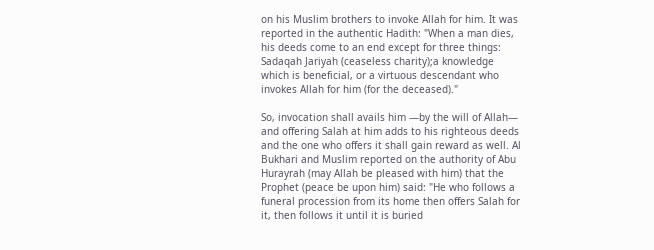on his Muslim brothers to invoke Allah for him. It was reported in the authentic Hadith: "When a man dies, his deeds come to an end except for three things: Sadaqah Jariyah (ceaseless charity);a knowledge which is beneficial, or a virtuous descendant who invokes Allah for him (for the deceased)."

So, invocation shall avails him —by the will of Allah— and offering Salah at him adds to his righteous deeds and the one who offers it shall gain reward as well. Al Bukhari and Muslim reported on the authority of Abu Hurayrah (may Allah be pleased with him) that the Prophet (peace be upon him) said: "He who follows a funeral procession from its home then offers Salah for it, then follows it until it is buried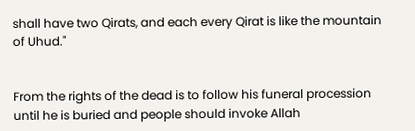shall have two Qirats, and each every Qirat is like the mountain of Uhud."


From the rights of the dead is to follow his funeral procession until he is buried and people should invoke Allah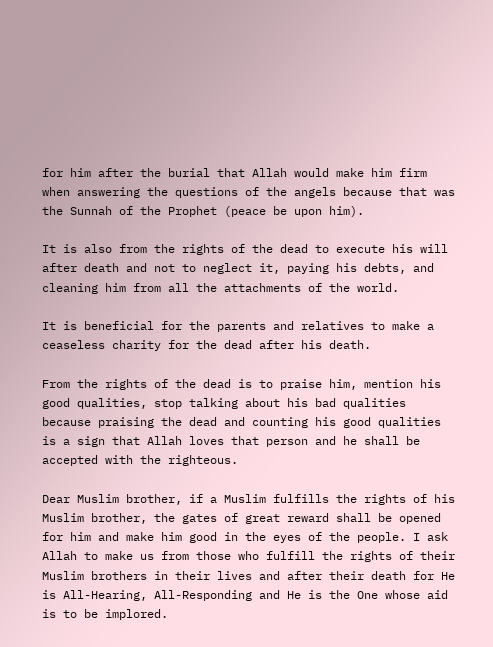for him after the burial that Allah would make him firm when answering the questions of the angels because that was the Sunnah of the Prophet (peace be upon him).

It is also from the rights of the dead to execute his will after death and not to neglect it, paying his debts, and cleaning him from all the attachments of the world.

It is beneficial for the parents and relatives to make a ceaseless charity for the dead after his death.

From the rights of the dead is to praise him, mention his good qualities, stop talking about his bad qualities because praising the dead and counting his good qualities is a sign that Allah loves that person and he shall be accepted with the righteous.

Dear Muslim brother, if a Muslim fulfills the rights of his Muslim brother, the gates of great reward shall be opened for him and make him good in the eyes of the people. I ask Allah to make us from those who fulfill the rights of their Muslim brothers in their lives and after their death for He is All-Hearing, All-Responding and He is the One whose aid is to be implored.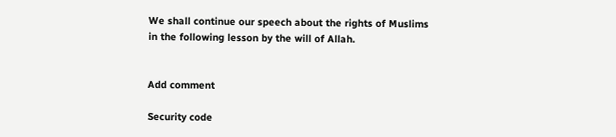We shall continue our speech about the rights of Muslims in the following lesson by the will of Allah.


Add comment

Security code